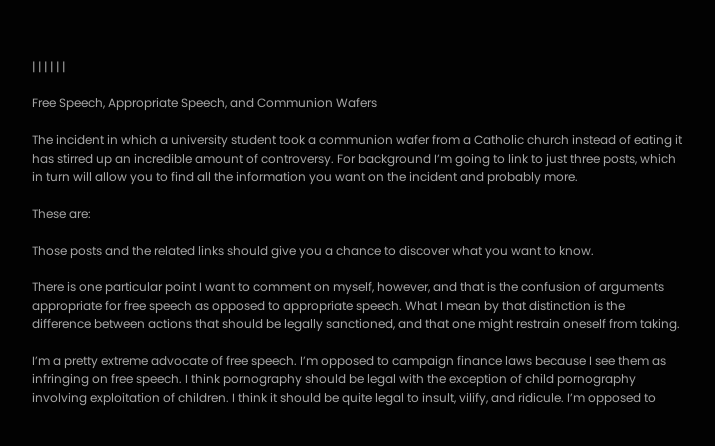| | | | | |

Free Speech, Appropriate Speech, and Communion Wafers

The incident in which a university student took a communion wafer from a Catholic church instead of eating it has stirred up an incredible amount of controversy. For background I’m going to link to just three posts, which in turn will allow you to find all the information you want on the incident and probably more.

These are:

Those posts and the related links should give you a chance to discover what you want to know.

There is one particular point I want to comment on myself, however, and that is the confusion of arguments appropriate for free speech as opposed to appropriate speech. What I mean by that distinction is the difference between actions that should be legally sanctioned, and that one might restrain oneself from taking.

I’m a pretty extreme advocate of free speech. I’m opposed to campaign finance laws because I see them as infringing on free speech. I think pornography should be legal with the exception of child pornography involving exploitation of children. I think it should be quite legal to insult, vilify, and ridicule. I’m opposed to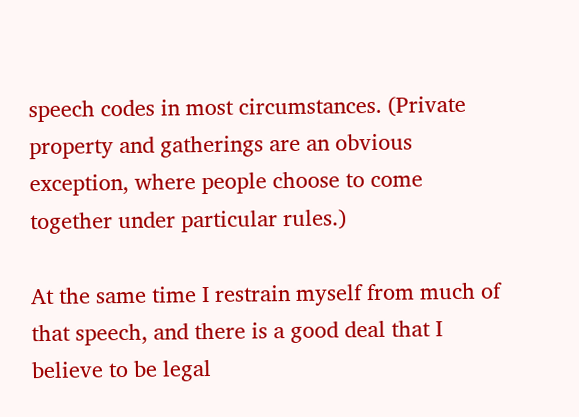speech codes in most circumstances. (Private property and gatherings are an obvious exception, where people choose to come together under particular rules.)

At the same time I restrain myself from much of that speech, and there is a good deal that I believe to be legal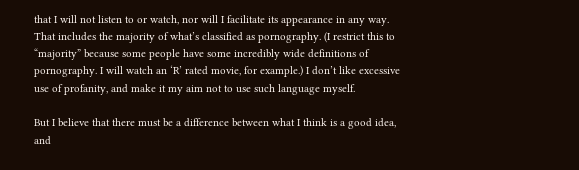that I will not listen to or watch, nor will I facilitate its appearance in any way. That includes the majority of what’s classified as pornography. (I restrict this to “majority” because some people have some incredibly wide definitions of pornography. I will watch an ‘R’ rated movie, for example.) I don’t like excessive use of profanity, and make it my aim not to use such language myself.

But I believe that there must be a difference between what I think is a good idea, and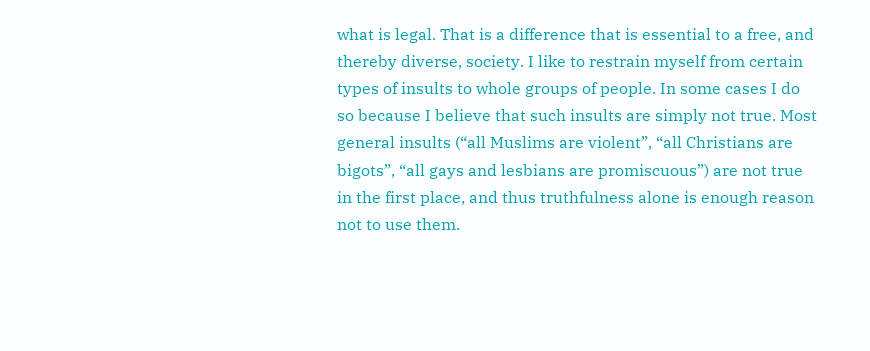what is legal. That is a difference that is essential to a free, and thereby diverse, society. I like to restrain myself from certain types of insults to whole groups of people. In some cases I do so because I believe that such insults are simply not true. Most general insults (“all Muslims are violent”, “all Christians are bigots”, “all gays and lesbians are promiscuous”) are not true in the first place, and thus truthfulness alone is enough reason not to use them.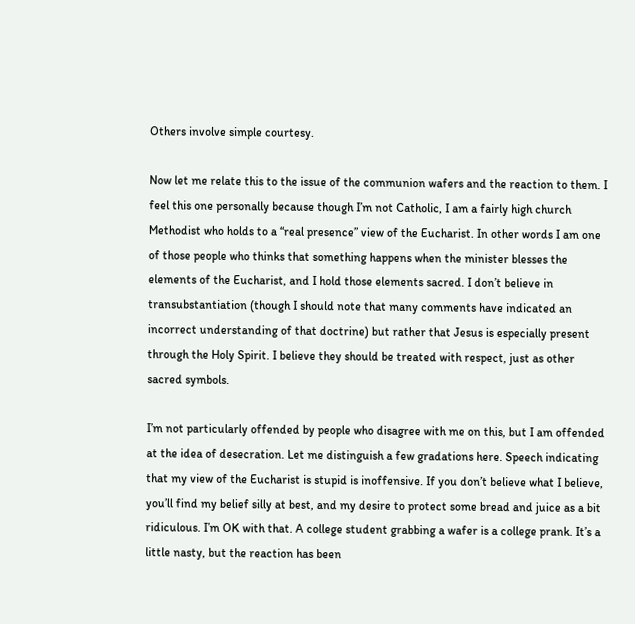Others involve simple courtesy.

Now let me relate this to the issue of the communion wafers and the reaction to them. I feel this one personally because though I’m not Catholic, I am a fairly high church Methodist who holds to a “real presence” view of the Eucharist. In other words I am one of those people who thinks that something happens when the minister blesses the elements of the Eucharist, and I hold those elements sacred. I don’t believe in transubstantiation (though I should note that many comments have indicated an incorrect understanding of that doctrine) but rather that Jesus is especially present through the Holy Spirit. I believe they should be treated with respect, just as other sacred symbols.

I’m not particularly offended by people who disagree with me on this, but I am offended at the idea of desecration. Let me distinguish a few gradations here. Speech indicating that my view of the Eucharist is stupid is inoffensive. If you don’t believe what I believe, you’ll find my belief silly at best, and my desire to protect some bread and juice as a bit ridiculous. I’m OK with that. A college student grabbing a wafer is a college prank. It’s a little nasty, but the reaction has been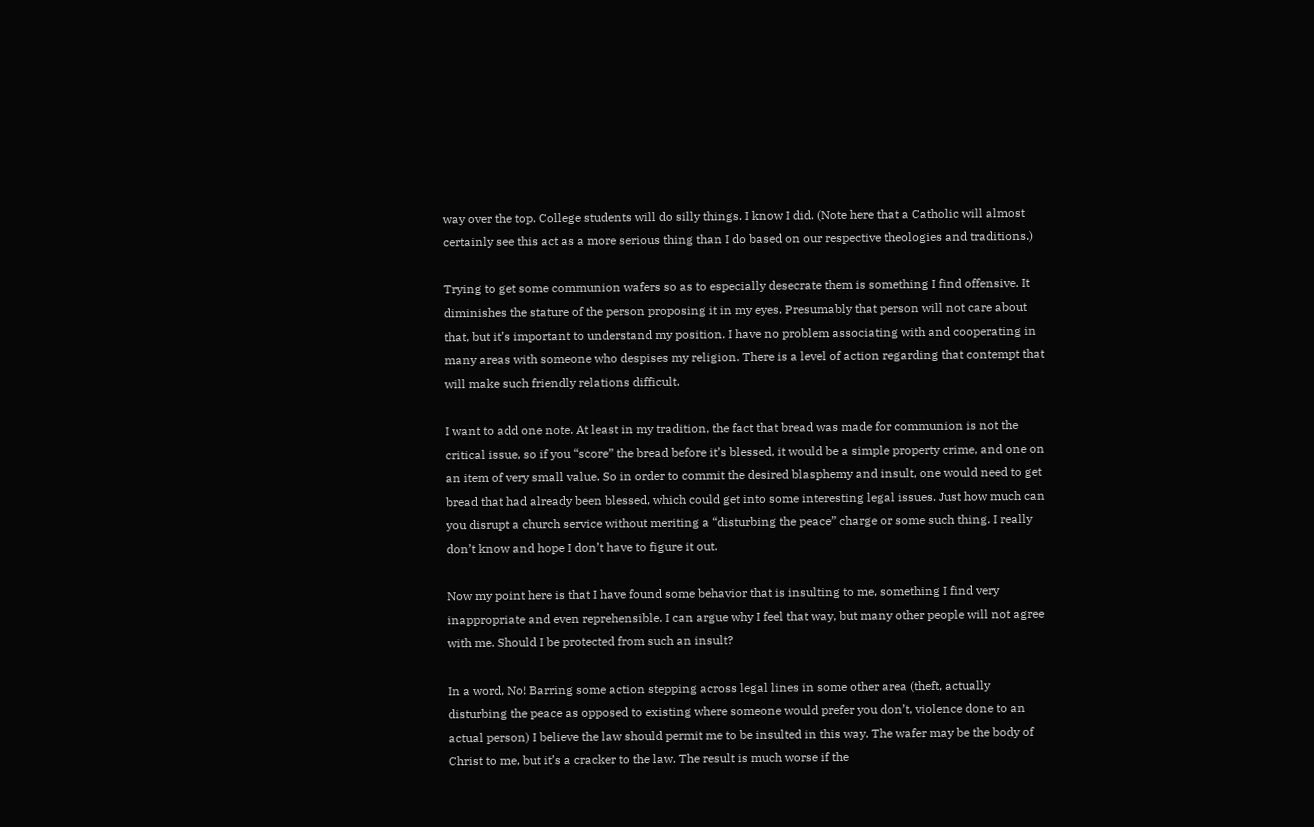way over the top. College students will do silly things. I know I did. (Note here that a Catholic will almost certainly see this act as a more serious thing than I do based on our respective theologies and traditions.)

Trying to get some communion wafers so as to especially desecrate them is something I find offensive. It diminishes the stature of the person proposing it in my eyes. Presumably that person will not care about that, but it’s important to understand my position. I have no problem associating with and cooperating in many areas with someone who despises my religion. There is a level of action regarding that contempt that will make such friendly relations difficult.

I want to add one note. At least in my tradition, the fact that bread was made for communion is not the critical issue, so if you “score” the bread before it’s blessed, it would be a simple property crime, and one on an item of very small value. So in order to commit the desired blasphemy and insult, one would need to get bread that had already been blessed, which could get into some interesting legal issues. Just how much can you disrupt a church service without meriting a “disturbing the peace” charge or some such thing. I really don’t know and hope I don’t have to figure it out.

Now my point here is that I have found some behavior that is insulting to me, something I find very inappropriate and even reprehensible. I can argue why I feel that way, but many other people will not agree with me. Should I be protected from such an insult?

In a word, No! Barring some action stepping across legal lines in some other area (theft, actually disturbing the peace as opposed to existing where someone would prefer you don’t, violence done to an actual person) I believe the law should permit me to be insulted in this way. The wafer may be the body of Christ to me, but it’s a cracker to the law. The result is much worse if the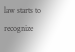law starts to recognize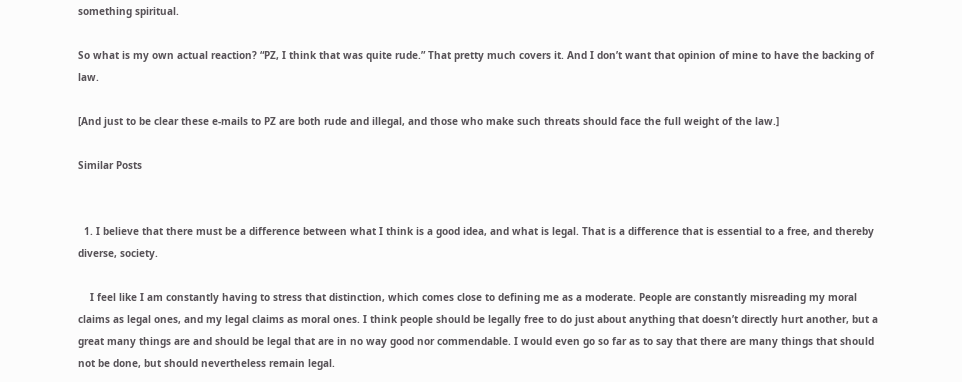something spiritual.

So what is my own actual reaction? “PZ, I think that was quite rude.” That pretty much covers it. And I don’t want that opinion of mine to have the backing of law.

[And just to be clear these e-mails to PZ are both rude and illegal, and those who make such threats should face the full weight of the law.]

Similar Posts


  1. I believe that there must be a difference between what I think is a good idea, and what is legal. That is a difference that is essential to a free, and thereby diverse, society.

    I feel like I am constantly having to stress that distinction, which comes close to defining me as a moderate. People are constantly misreading my moral claims as legal ones, and my legal claims as moral ones. I think people should be legally free to do just about anything that doesn’t directly hurt another, but a great many things are and should be legal that are in no way good nor commendable. I would even go so far as to say that there are many things that should not be done, but should nevertheless remain legal.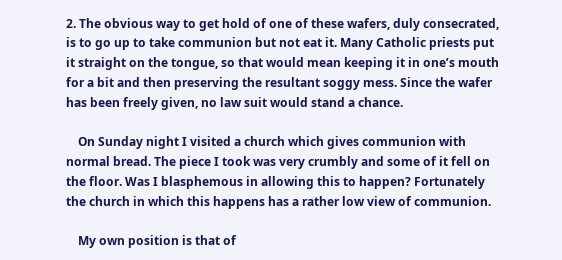2. The obvious way to get hold of one of these wafers, duly consecrated, is to go up to take communion but not eat it. Many Catholic priests put it straight on the tongue, so that would mean keeping it in one’s mouth for a bit and then preserving the resultant soggy mess. Since the wafer has been freely given, no law suit would stand a chance.

    On Sunday night I visited a church which gives communion with normal bread. The piece I took was very crumbly and some of it fell on the floor. Was I blasphemous in allowing this to happen? Fortunately the church in which this happens has a rather low view of communion.

    My own position is that of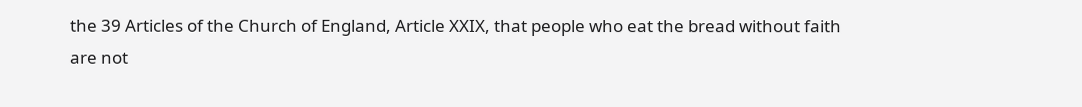the 39 Articles of the Church of England, Article XXIX, that people who eat the bread without faith are not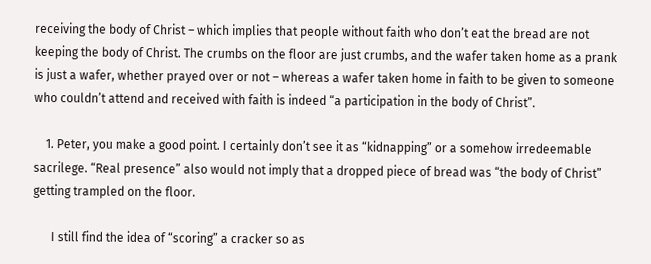receiving the body of Christ – which implies that people without faith who don’t eat the bread are not keeping the body of Christ. The crumbs on the floor are just crumbs, and the wafer taken home as a prank is just a wafer, whether prayed over or not – whereas a wafer taken home in faith to be given to someone who couldn’t attend and received with faith is indeed “a participation in the body of Christ”.

    1. Peter, you make a good point. I certainly don’t see it as “kidnapping” or a somehow irredeemable sacrilege. “Real presence” also would not imply that a dropped piece of bread was “the body of Christ” getting trampled on the floor.

      I still find the idea of “scoring” a cracker so as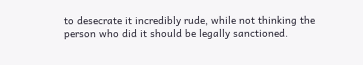to desecrate it incredibly rude, while not thinking the person who did it should be legally sanctioned.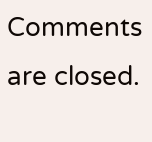Comments are closed.